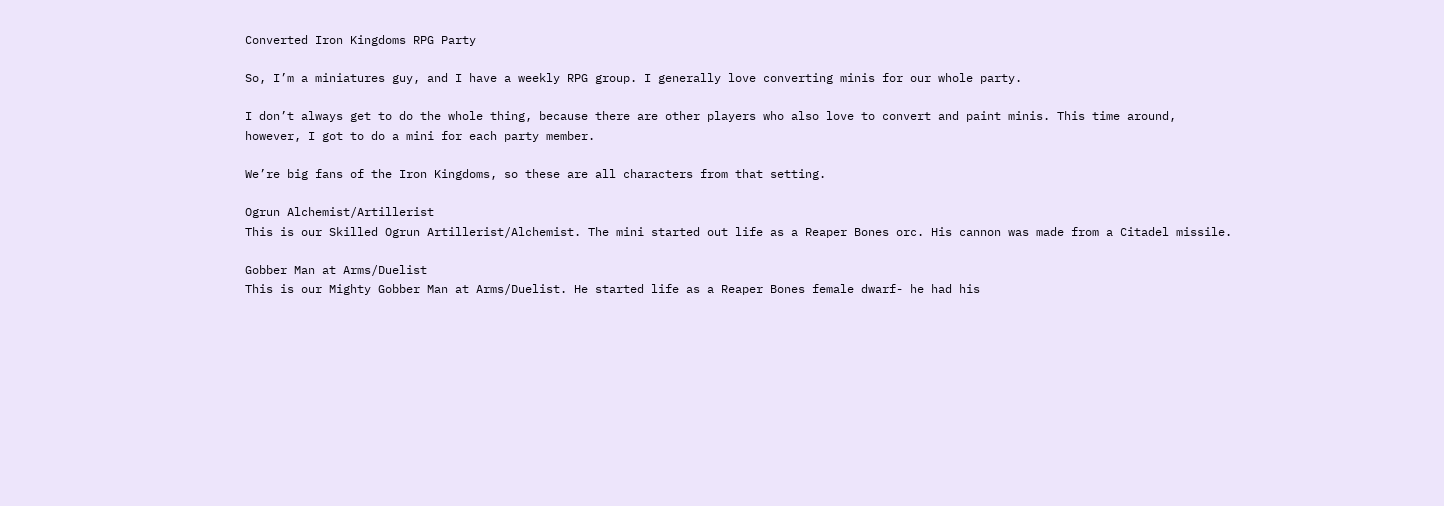Converted Iron Kingdoms RPG Party

So, I’m a miniatures guy, and I have a weekly RPG group. I generally love converting minis for our whole party.

I don’t always get to do the whole thing, because there are other players who also love to convert and paint minis. This time around, however, I got to do a mini for each party member.

We’re big fans of the Iron Kingdoms, so these are all characters from that setting.

Ogrun Alchemist/Artillerist
This is our Skilled Ogrun Artillerist/Alchemist. The mini started out life as a Reaper Bones orc. His cannon was made from a Citadel missile.

Gobber Man at Arms/Duelist
This is our Mighty Gobber Man at Arms/Duelist. He started life as a Reaper Bones female dwarf- he had his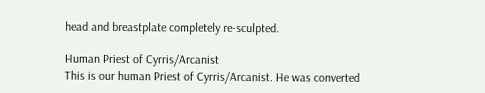head and breastplate completely re-sculpted.

Human Priest of Cyrris/Arcanist
This is our human Priest of Cyrris/Arcanist. He was converted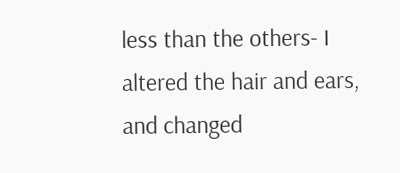less than the others- I altered the hair and ears, and changed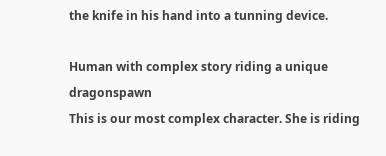the knife in his hand into a tunning device.

Human with complex story riding a unique dragonspawn
This is our most complex character. She is riding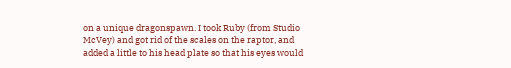on a unique dragonspawn. I took Ruby (from Studio McVey) and got rid of the scales on the raptor, and added a little to his head plate so that his eyes would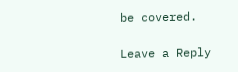be covered.

Leave a Reply